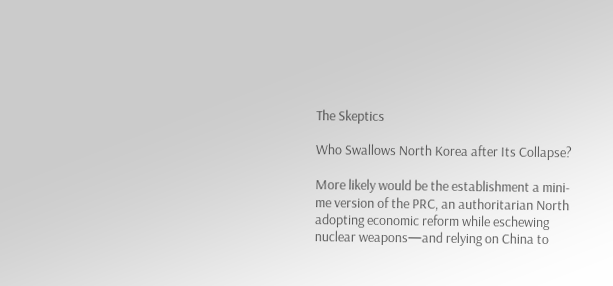The Skeptics

Who Swallows North Korea after Its Collapse?

More likely would be the establishment a mini-me version of the PRC, an authoritarian North adopting economic reform while eschewing nuclear weapons—and relying on China to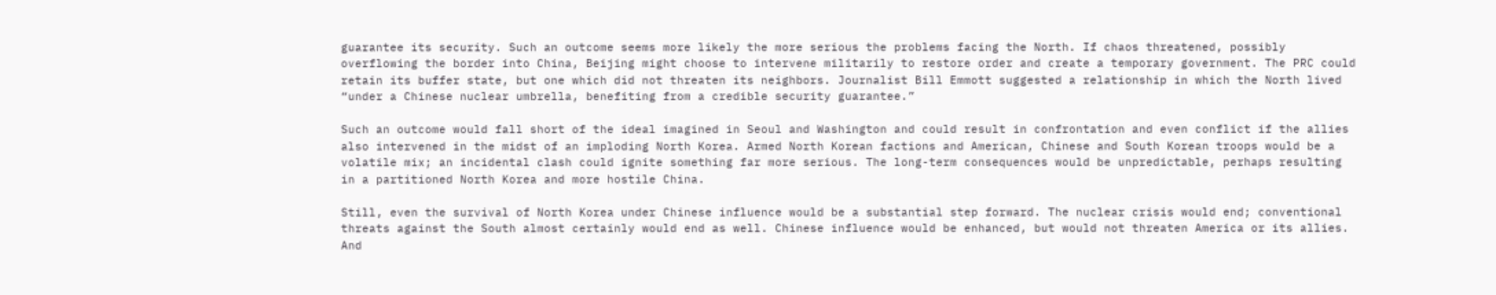guarantee its security. Such an outcome seems more likely the more serious the problems facing the North. If chaos threatened, possibly overflowing the border into China, Beijing might choose to intervene militarily to restore order and create a temporary government. The PRC could retain its buffer state, but one which did not threaten its neighbors. Journalist Bill Emmott suggested a relationship in which the North lived “under a Chinese nuclear umbrella, benefiting from a credible security guarantee.”

Such an outcome would fall short of the ideal imagined in Seoul and Washington and could result in confrontation and even conflict if the allies also intervened in the midst of an imploding North Korea. Armed North Korean factions and American, Chinese and South Korean troops would be a volatile mix; an incidental clash could ignite something far more serious. The long-term consequences would be unpredictable, perhaps resulting in a partitioned North Korea and more hostile China.

Still, even the survival of North Korea under Chinese influence would be a substantial step forward. The nuclear crisis would end; conventional threats against the South almost certainly would end as well. Chinese influence would be enhanced, but would not threaten America or its allies. And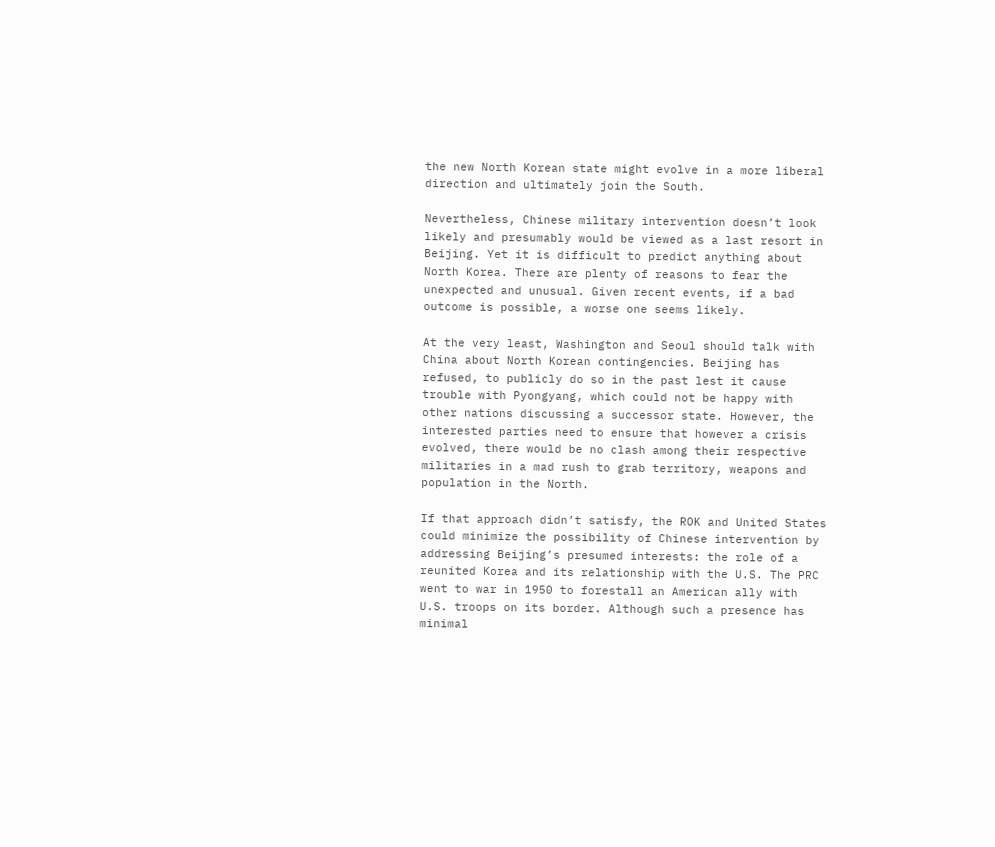the new North Korean state might evolve in a more liberal direction and ultimately join the South.

Nevertheless, Chinese military intervention doesn’t look likely and presumably would be viewed as a last resort in Beijing. Yet it is difficult to predict anything about North Korea. There are plenty of reasons to fear the unexpected and unusual. Given recent events, if a bad outcome is possible, a worse one seems likely.

At the very least, Washington and Seoul should talk with China about North Korean contingencies. Beijing has refused, to publicly do so in the past lest it cause trouble with Pyongyang, which could not be happy with other nations discussing a successor state. However, the interested parties need to ensure that however a crisis evolved, there would be no clash among their respective militaries in a mad rush to grab territory, weapons and population in the North.

If that approach didn’t satisfy, the ROK and United States could minimize the possibility of Chinese intervention by addressing Beijing’s presumed interests: the role of a reunited Korea and its relationship with the U.S. The PRC went to war in 1950 to forestall an American ally with U.S. troops on its border. Although such a presence has minimal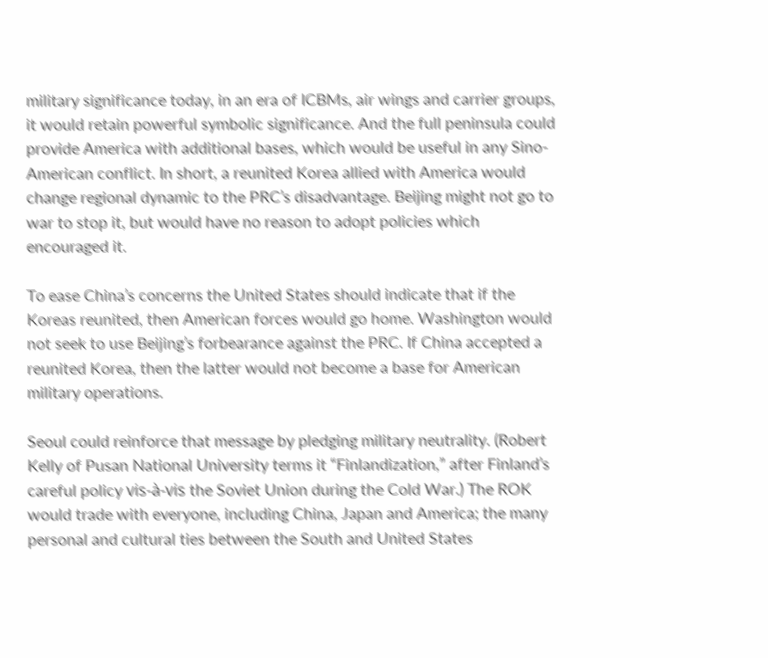military significance today, in an era of ICBMs, air wings and carrier groups, it would retain powerful symbolic significance. And the full peninsula could provide America with additional bases, which would be useful in any Sino-American conflict. In short, a reunited Korea allied with America would change regional dynamic to the PRC’s disadvantage. Beijing might not go to war to stop it, but would have no reason to adopt policies which encouraged it.

To ease China’s concerns the United States should indicate that if the Koreas reunited, then American forces would go home. Washington would not seek to use Beijing’s forbearance against the PRC. If China accepted a reunited Korea, then the latter would not become a base for American military operations.

Seoul could reinforce that message by pledging military neutrality. (Robert Kelly of Pusan National University terms it “Finlandization,” after Finland’s careful policy vis-à-vis the Soviet Union during the Cold War.) The ROK would trade with everyone, including China, Japan and America; the many personal and cultural ties between the South and United States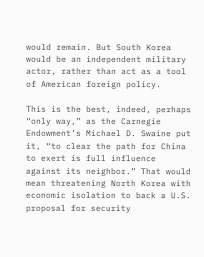would remain. But South Korea would be an independent military actor, rather than act as a tool of American foreign policy.

This is the best, indeed, perhaps “only way,” as the Carnegie Endowment’s Michael D. Swaine put it, “to clear the path for China to exert is full influence against its neighbor.” That would mean threatening North Korea with economic isolation to back a U.S. proposal for security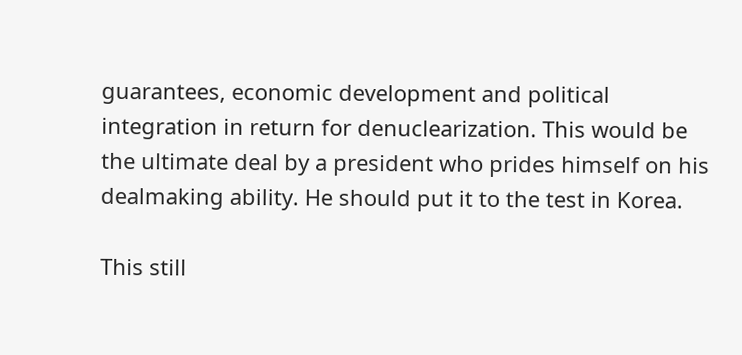guarantees, economic development and political integration in return for denuclearization. This would be the ultimate deal by a president who prides himself on his dealmaking ability. He should put it to the test in Korea.

This still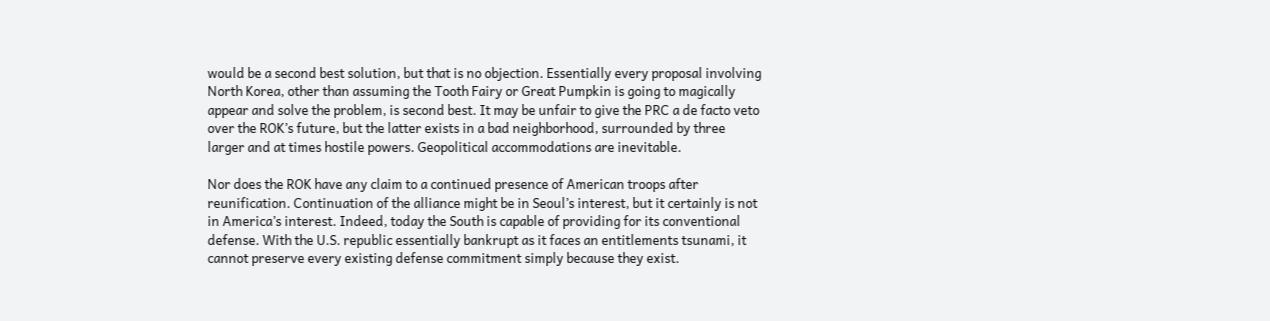would be a second best solution, but that is no objection. Essentially every proposal involving North Korea, other than assuming the Tooth Fairy or Great Pumpkin is going to magically appear and solve the problem, is second best. It may be unfair to give the PRC a de facto veto over the ROK’s future, but the latter exists in a bad neighborhood, surrounded by three larger and at times hostile powers. Geopolitical accommodations are inevitable.

Nor does the ROK have any claim to a continued presence of American troops after reunification. Continuation of the alliance might be in Seoul’s interest, but it certainly is not in America’s interest. Indeed, today the South is capable of providing for its conventional defense. With the U.S. republic essentially bankrupt as it faces an entitlements tsunami, it cannot preserve every existing defense commitment simply because they exist.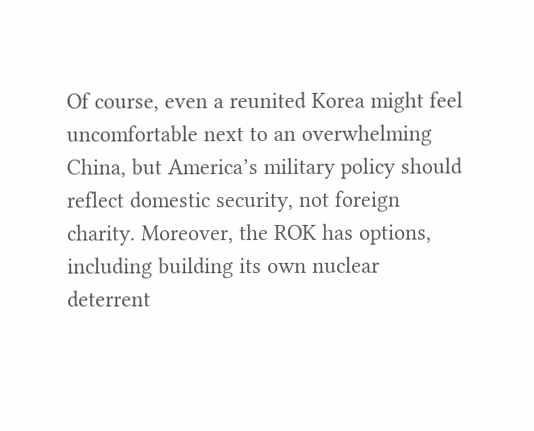Of course, even a reunited Korea might feel uncomfortable next to an overwhelming China, but America’s military policy should reflect domestic security, not foreign charity. Moreover, the ROK has options, including building its own nuclear deterrent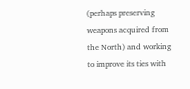(perhaps preserving weapons acquired from the North) and working to improve its ties with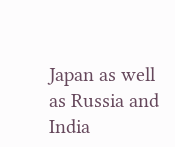Japan as well as Russia and India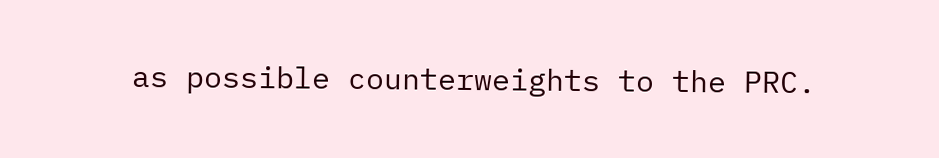as possible counterweights to the PRC.